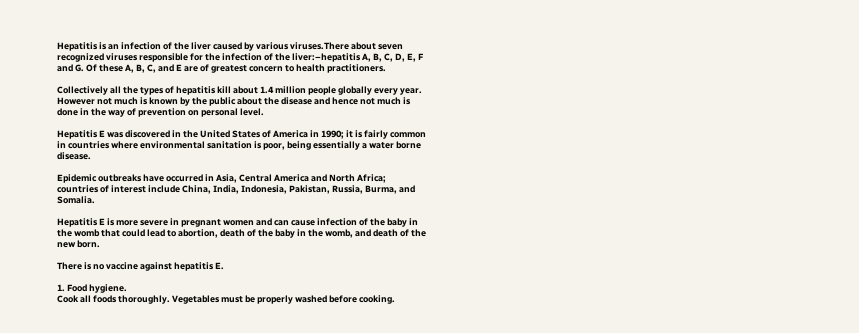Hepatitis is an infection of the liver caused by various viruses.There about seven recognized viruses responsible for the infection of the liver:–hepatitis A, B, C, D, E, F and G. Of these A, B, C, and E are of greatest concern to health practitioners.

Collectively all the types of hepatitis kill about 1.4 million people globally every year. However not much is known by the public about the disease and hence not much is done in the way of prevention on personal level.

Hepatitis E was discovered in the United States of America in 1990; it is fairly common in countries where environmental sanitation is poor, being essentially a water borne disease.

Epidemic outbreaks have occurred in Asia, Central America and North Africa; countries of interest include China, India, Indonesia, Pakistan, Russia, Burma, and Somalia.

Hepatitis E is more severe in pregnant women and can cause infection of the baby in the womb that could lead to abortion, death of the baby in the womb, and death of the new born.

There is no vaccine against hepatitis E.

1. Food hygiene.
Cook all foods thoroughly. Vegetables must be properly washed before cooking.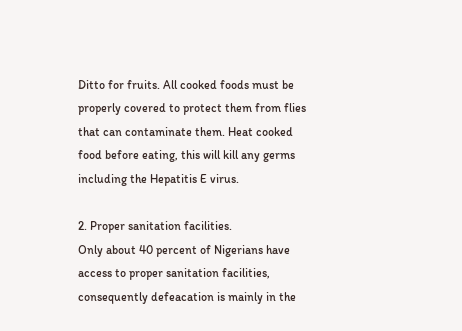Ditto for fruits. All cooked foods must be properly covered to protect them from flies that can contaminate them. Heat cooked food before eating, this will kill any germs including the Hepatitis E virus.

2. Proper sanitation facilities.
Only about 40 percent of Nigerians have access to proper sanitation facilities, consequently defeacation is mainly in the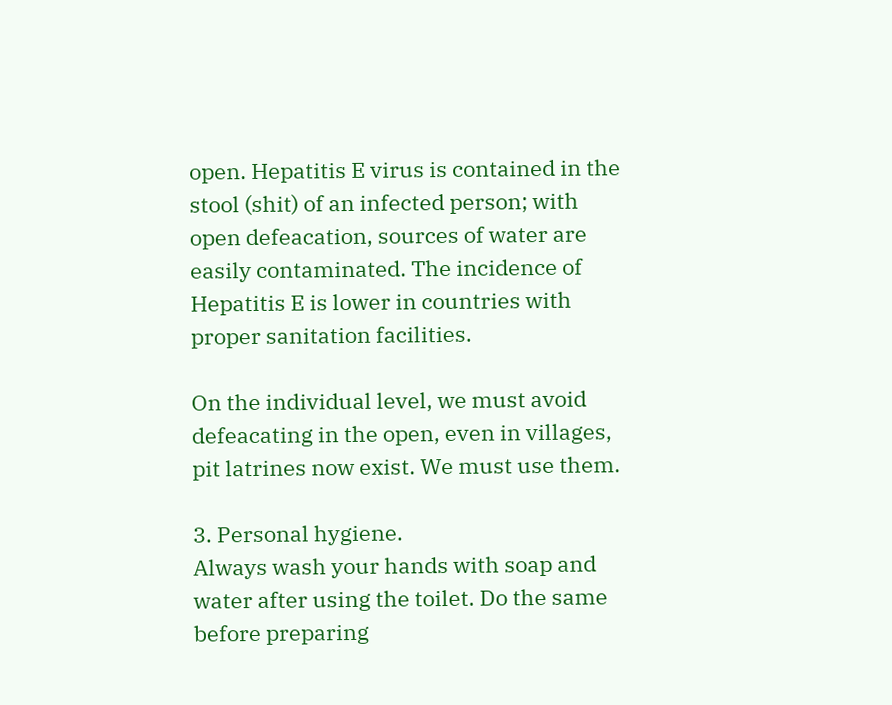open. Hepatitis E virus is contained in the stool (shit) of an infected person; with open defeacation, sources of water are easily contaminated. The incidence of Hepatitis E is lower in countries with proper sanitation facilities.

On the individual level, we must avoid defeacating in the open, even in villages, pit latrines now exist. We must use them.

3. Personal hygiene.
Always wash your hands with soap and water after using the toilet. Do the same before preparing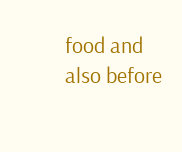food and also before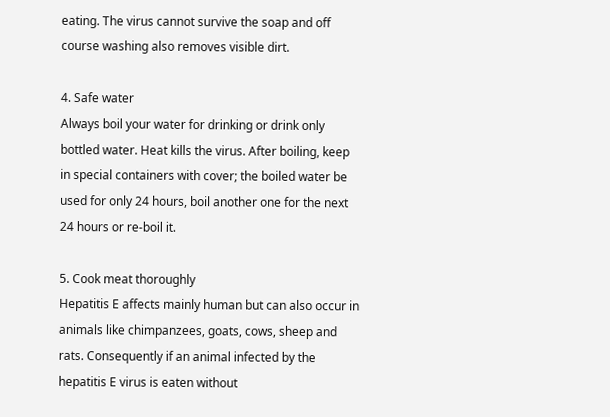eating. The virus cannot survive the soap and off course washing also removes visible dirt.

4. Safe water
Always boil your water for drinking or drink only bottled water. Heat kills the virus. After boiling, keep in special containers with cover; the boiled water be used for only 24 hours, boil another one for the next 24 hours or re-boil it.

5. Cook meat thoroughly
Hepatitis E affects mainly human but can also occur in animals like chimpanzees, goats, cows, sheep and rats. Consequently if an animal infected by the hepatitis E virus is eaten without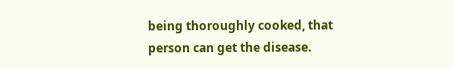being thoroughly cooked, that person can get the disease.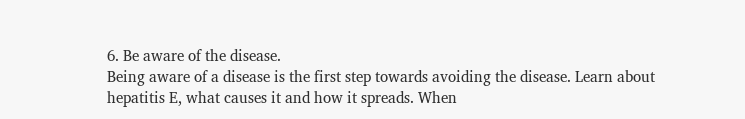6. Be aware of the disease.
Being aware of a disease is the first step towards avoiding the disease. Learn about hepatitis E, what causes it and how it spreads. When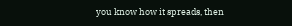you know how it spreads, then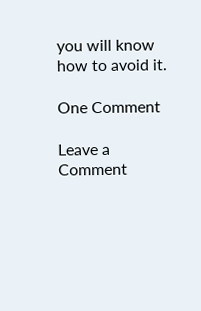you will know how to avoid it.

One Comment

Leave a Comment